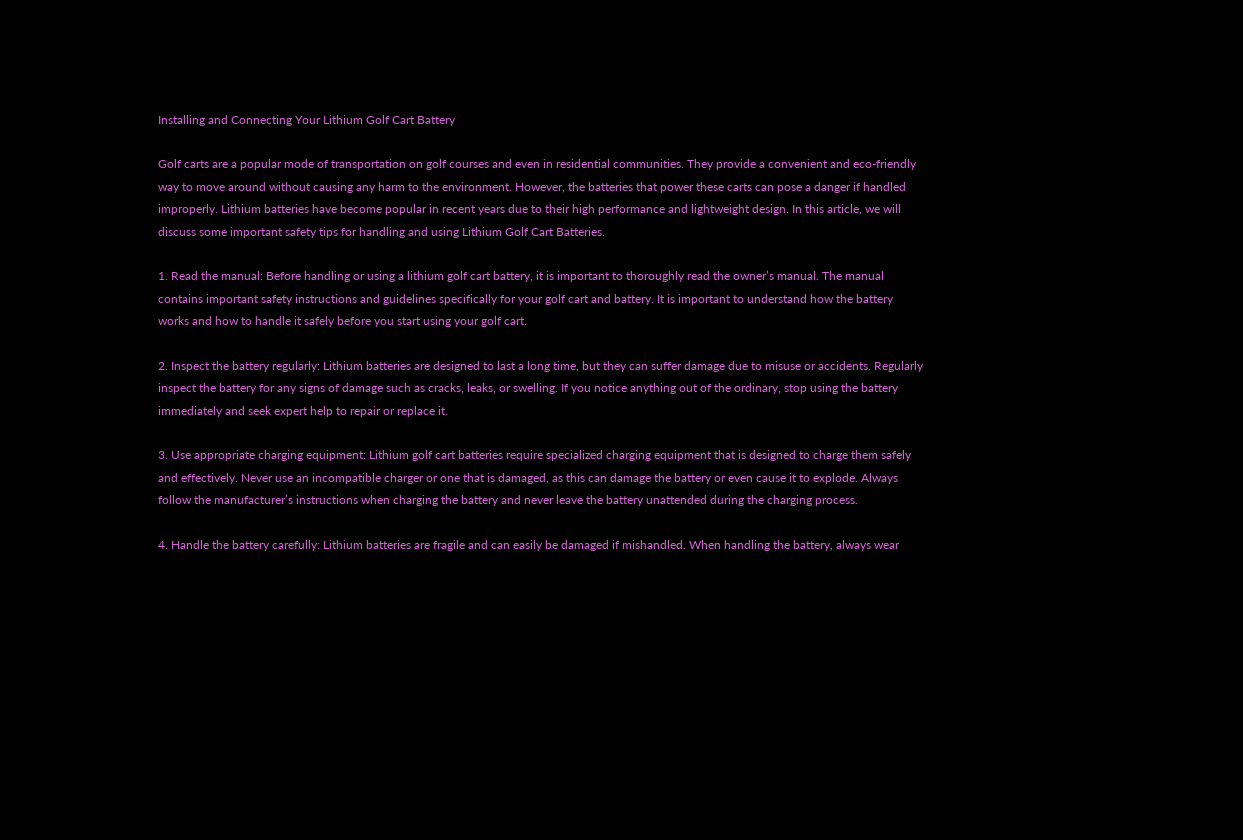Installing and Connecting Your Lithium Golf Cart Battery

Golf carts are a popular mode of transportation on golf courses and even in residential communities. They provide a convenient and eco-friendly way to move around without causing any harm to the environment. However, the batteries that power these carts can pose a danger if handled improperly. Lithium batteries have become popular in recent years due to their high performance and lightweight design. In this article, we will discuss some important safety tips for handling and using Lithium Golf Cart Batteries.

1. Read the manual: Before handling or using a lithium golf cart battery, it is important to thoroughly read the owner’s manual. The manual contains important safety instructions and guidelines specifically for your golf cart and battery. It is important to understand how the battery works and how to handle it safely before you start using your golf cart.

2. Inspect the battery regularly: Lithium batteries are designed to last a long time, but they can suffer damage due to misuse or accidents. Regularly inspect the battery for any signs of damage such as cracks, leaks, or swelling. If you notice anything out of the ordinary, stop using the battery immediately and seek expert help to repair or replace it.

3. Use appropriate charging equipment: Lithium golf cart batteries require specialized charging equipment that is designed to charge them safely and effectively. Never use an incompatible charger or one that is damaged, as this can damage the battery or even cause it to explode. Always follow the manufacturer’s instructions when charging the battery and never leave the battery unattended during the charging process.

4. Handle the battery carefully: Lithium batteries are fragile and can easily be damaged if mishandled. When handling the battery, always wear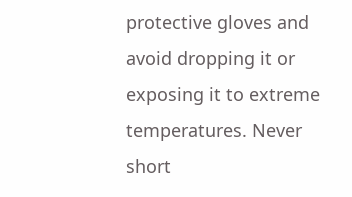protective gloves and avoid dropping it or exposing it to extreme temperatures. Never short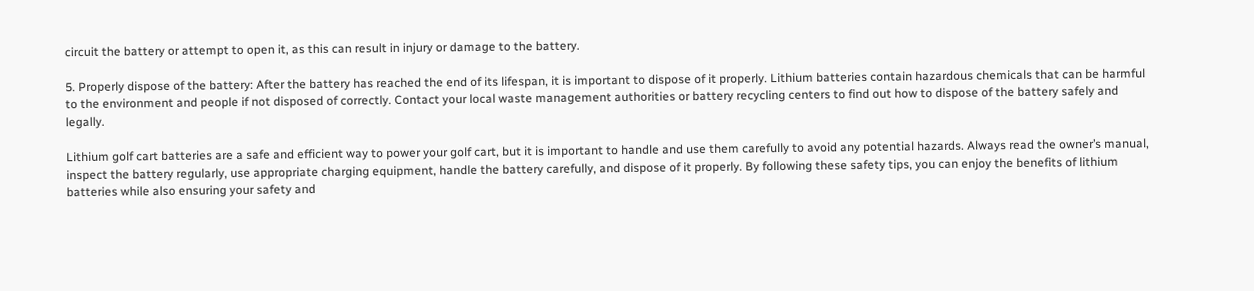circuit the battery or attempt to open it, as this can result in injury or damage to the battery.

5. Properly dispose of the battery: After the battery has reached the end of its lifespan, it is important to dispose of it properly. Lithium batteries contain hazardous chemicals that can be harmful to the environment and people if not disposed of correctly. Contact your local waste management authorities or battery recycling centers to find out how to dispose of the battery safely and legally.

Lithium golf cart batteries are a safe and efficient way to power your golf cart, but it is important to handle and use them carefully to avoid any potential hazards. Always read the owner’s manual, inspect the battery regularly, use appropriate charging equipment, handle the battery carefully, and dispose of it properly. By following these safety tips, you can enjoy the benefits of lithium batteries while also ensuring your safety and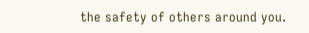the safety of others around you.